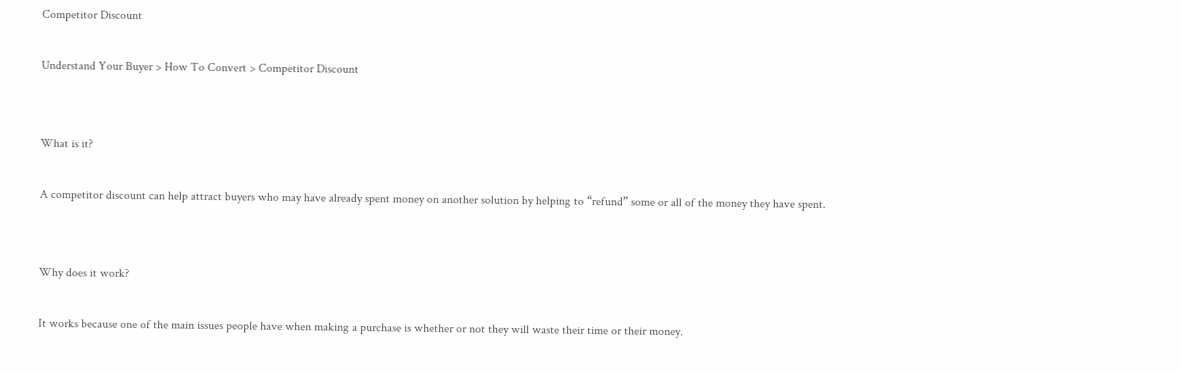Competitor Discount

Understand Your Buyer > How To Convert > Competitor Discount


What is it?

A competitor discount can help attract buyers who may have already spent money on another solution by helping to “refund” some or all of the money they have spent.


Why does it work?

It works because one of the main issues people have when making a purchase is whether or not they will waste their time or their money.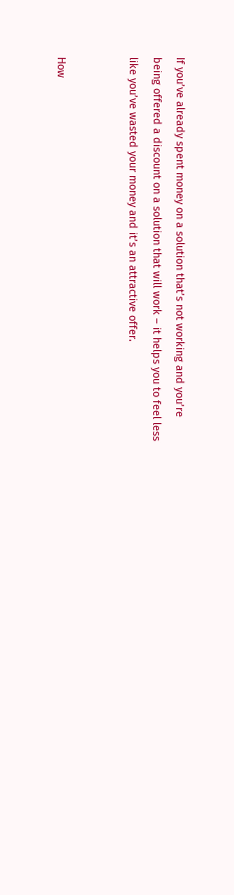If you’ve already spent money on a solution that’s not working and you’re being offered a discount on a solution that will work – it helps you to feel less like you’ve wasted your money and it’s an attractive offer.


How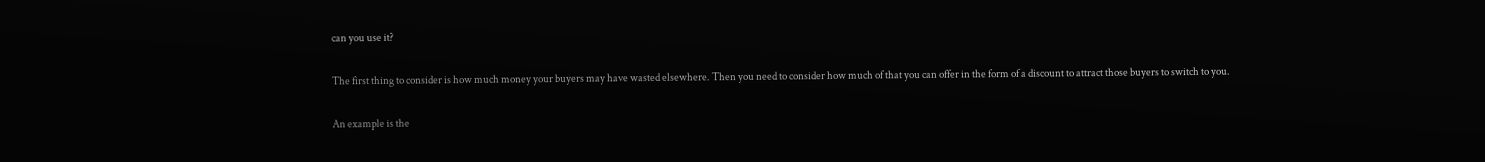can you use it?

The first thing to consider is how much money your buyers may have wasted elsewhere. Then you need to consider how much of that you can offer in the form of a discount to attract those buyers to switch to you.

An example is the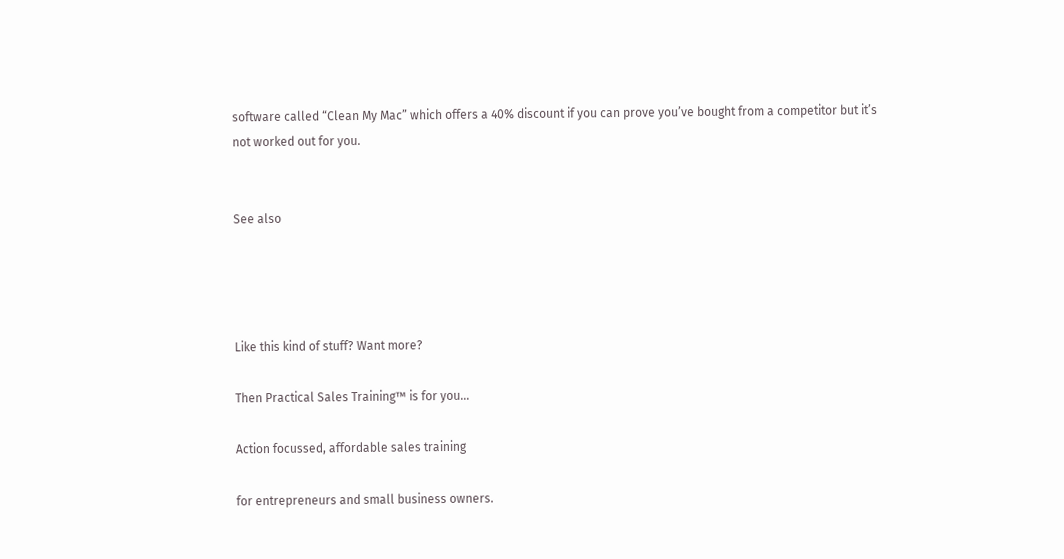software called “Clean My Mac” which offers a 40% discount if you can prove you’ve bought from a competitor but it’s not worked out for you.


See also




Like this kind of stuff? Want more?

Then Practical Sales Training™ is for you…

Action focussed, affordable sales training

for entrepreneurs and small business owners.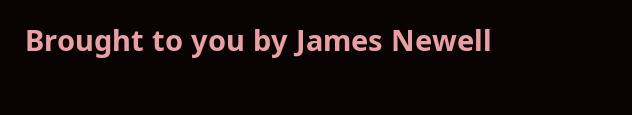Brought to you by James Newell